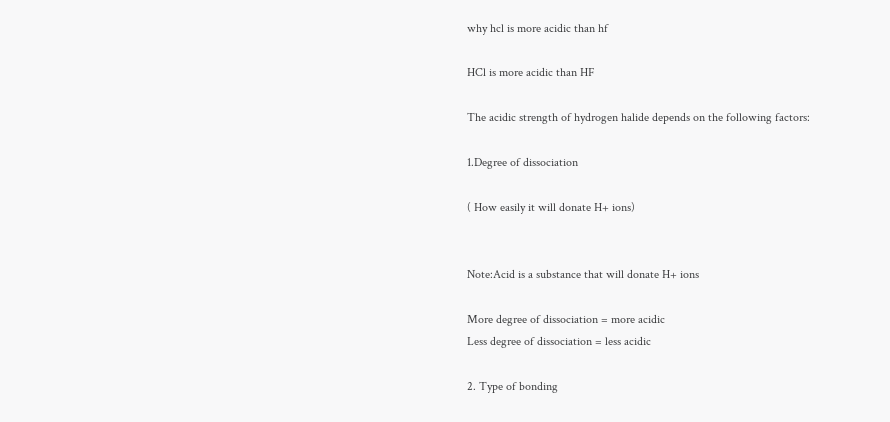why hcl is more acidic than hf

HCl is more acidic than HF

The acidic strength of hydrogen halide depends on the following factors:

1.Degree of dissociation

( How easily it will donate H+ ions)


Note:Acid is a substance that will donate H+ ions

More degree of dissociation = more acidic
Less degree of dissociation = less acidic

2. Type of bonding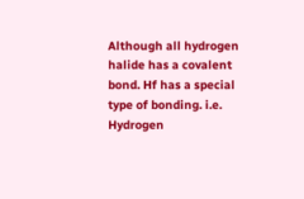Although all hydrogen halide has a covalent bond. Hf has a special type of bonding. i.e. Hydrogen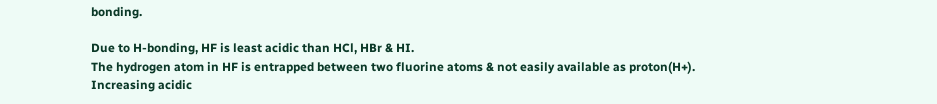bonding.

Due to H-bonding, HF is least acidic than HCl, HBr & HI.
The hydrogen atom in HF is entrapped between two fluorine atoms & not easily available as proton(H+).
Increasing acidic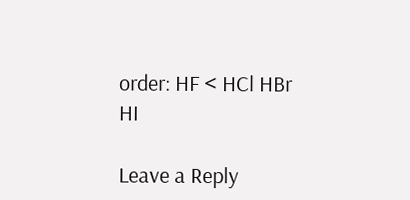order: HF < HCl HBr HI

Leave a Reply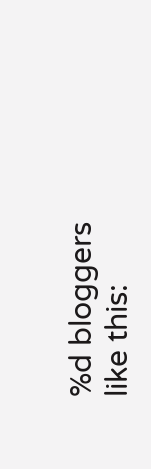%d bloggers like this: